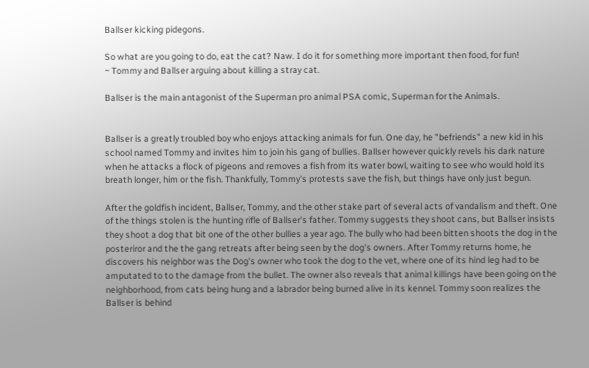Ballser kicking pidegons.

So what are you going to do, eat the cat? Naw. I do it for something more important then food, for fun!
~ Tommy and Ballser arguing about killing a stray cat.

Ballser is the main antagonist of the Superman pro animal PSA comic, Superman for the Animals.


Ballser is a greatly troubled boy who enjoys attacking animals for fun. One day, he "befriends" a new kid in his school named Tommy and invites him to join his gang of bullies. Ballser however quickly revels his dark nature when he attacks a flock of pigeons and removes a fish from its water bowl, waiting to see who would hold its breath longer, him or the fish. Thankfully, Tommy's protests save the fish, but things have only just begun.

After the goldfish incident, Ballser, Tommy, and the other stake part of several acts of vandalism and theft. One of the things stolen is the hunting rifle of Ballser's father. Tommy suggests they shoot cans, but Ballser insists they shoot a dog that bit one of the other bullies a year ago. The bully who had been bitten shoots the dog in the posteriror and the the gang retreats after being seen by the dog's owners. After Tommy returns home, he discovers his neighbor was the Dog's owner who took the dog to the vet, where one of its hind leg had to be amputated to to the damage from the bullet. The owner also reveals that animal killings have been going on the neighborhood, from cats being hung and a labrador being burned alive in its kennel. Tommy soon realizes the Ballser is behind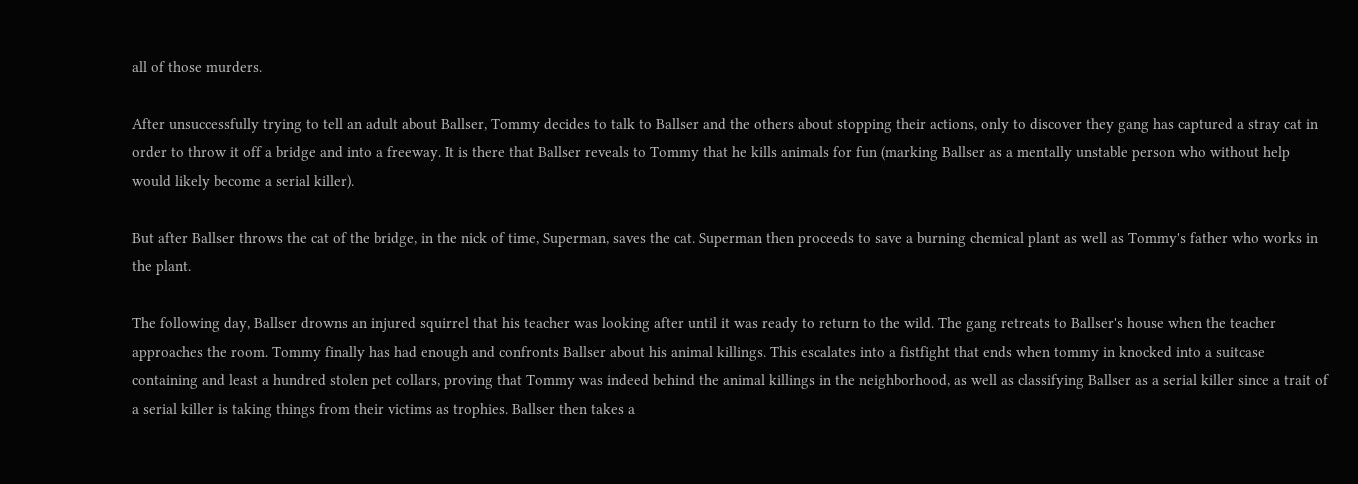all of those murders.

After unsuccessfully trying to tell an adult about Ballser, Tommy decides to talk to Ballser and the others about stopping their actions, only to discover they gang has captured a stray cat in order to throw it off a bridge and into a freeway. It is there that Ballser reveals to Tommy that he kills animals for fun (marking Ballser as a mentally unstable person who without help would likely become a serial killer).

But after Ballser throws the cat of the bridge, in the nick of time, Superman, saves the cat. Superman then proceeds to save a burning chemical plant as well as Tommy's father who works in the plant.

The following day, Ballser drowns an injured squirrel that his teacher was looking after until it was ready to return to the wild. The gang retreats to Ballser's house when the teacher approaches the room. Tommy finally has had enough and confronts Ballser about his animal killings. This escalates into a fistfight that ends when tommy in knocked into a suitcase containing and least a hundred stolen pet collars, proving that Tommy was indeed behind the animal killings in the neighborhood, as well as classifying Ballser as a serial killer since a trait of a serial killer is taking things from their victims as trophies. Ballser then takes a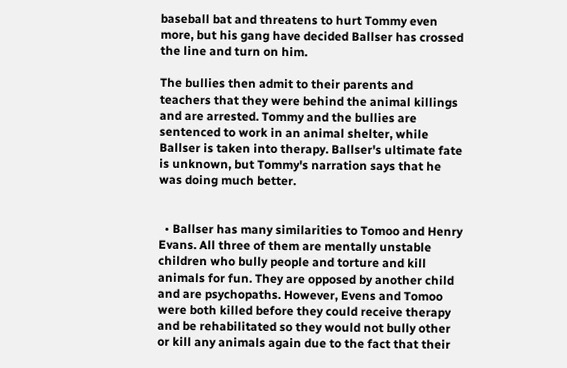baseball bat and threatens to hurt Tommy even more, but his gang have decided Ballser has crossed the line and turn on him.

The bullies then admit to their parents and teachers that they were behind the animal killings and are arrested. Tommy and the bullies are sentenced to work in an animal shelter, while Ballser is taken into therapy. Ballser's ultimate fate is unknown, but Tommy's narration says that he was doing much better.


  • Ballser has many similarities to Tomoo and Henry Evans. All three of them are mentally unstable children who bully people and torture and kill animals for fun. They are opposed by another child and are psychopaths. However, Evens and Tomoo were both killed before they could receive therapy and be rehabilitated so they would not bully other or kill any animals again due to the fact that their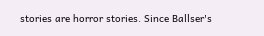stories are horror stories. Since Ballser's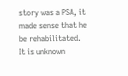story was a PSA, it made sense that he be rehabilitated. It is unknown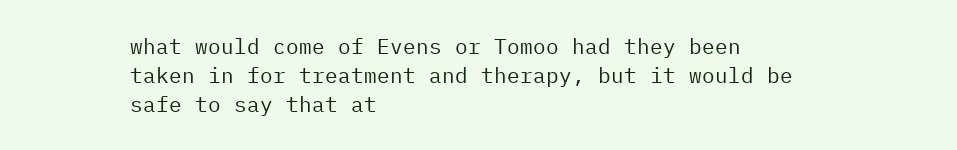what would come of Evens or Tomoo had they been taken in for treatment and therapy, but it would be safe to say that at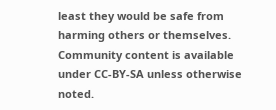least they would be safe from harming others or themselves.
Community content is available under CC-BY-SA unless otherwise noted.